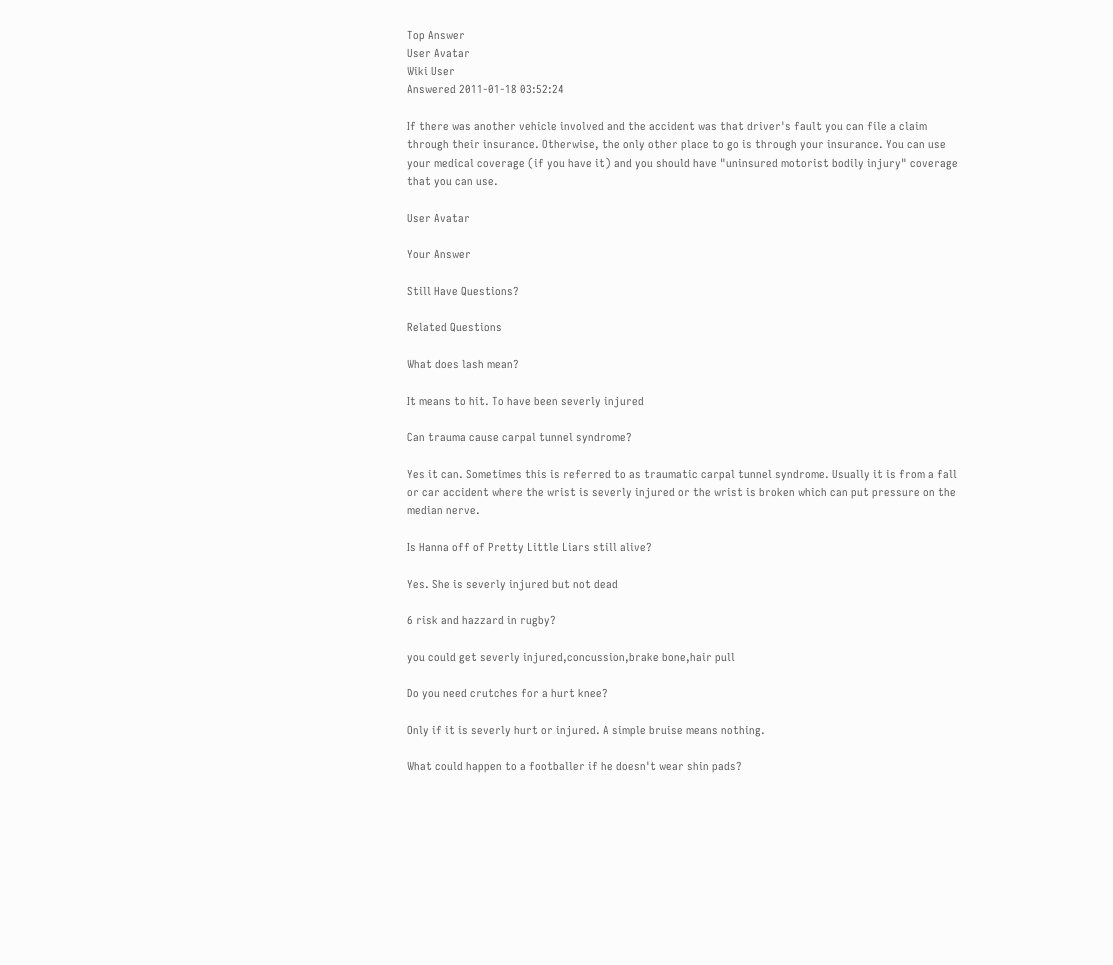Top Answer
User Avatar
Wiki User
Answered 2011-01-18 03:52:24

If there was another vehicle involved and the accident was that driver's fault you can file a claim through their insurance. Otherwise, the only other place to go is through your insurance. You can use your medical coverage (if you have it) and you should have "uninsured motorist bodily injury" coverage that you can use.

User Avatar

Your Answer

Still Have Questions?

Related Questions

What does lash mean?

It means to hit. To have been severly injured

Can trauma cause carpal tunnel syndrome?

Yes it can. Sometimes this is referred to as traumatic carpal tunnel syndrome. Usually it is from a fall or car accident where the wrist is severly injured or the wrist is broken which can put pressure on the median nerve.

Is Hanna off of Pretty Little Liars still alive?

Yes. She is severly injured but not dead

6 risk and hazzard in rugby?

you could get severly injured,concussion,brake bone,hair pull

Do you need crutches for a hurt knee?

Only if it is severly hurt or injured. A simple bruise means nothing.

What could happen to a footballer if he doesn't wear shin pads?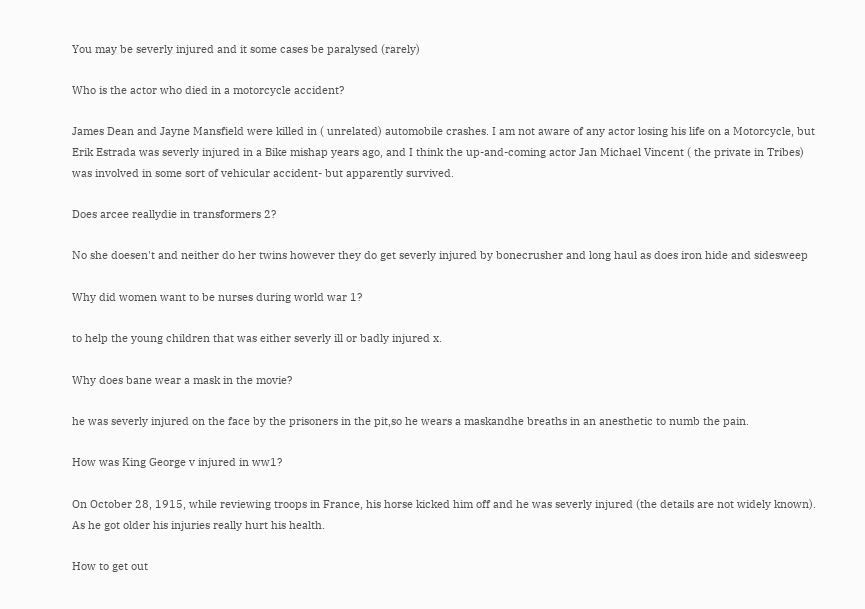You may be severly injured and it some cases be paralysed (rarely)

Who is the actor who died in a motorcycle accident?

James Dean and Jayne Mansfield were killed in ( unrelated) automobile crashes. I am not aware of any actor losing his life on a Motorcycle, but Erik Estrada was severly injured in a Bike mishap years ago, and I think the up-and-coming actor Jan Michael Vincent ( the private in Tribes) was involved in some sort of vehicular accident- but apparently survived.

Does arcee reallydie in transformers 2?

No she doesen't and neither do her twins however they do get severly injured by bonecrusher and long haul as does iron hide and sidesweep

Why did women want to be nurses during world war 1?

to help the young children that was either severly ill or badly injured x.

Why does bane wear a mask in the movie?

he was severly injured on the face by the prisoners in the pit,so he wears a maskandhe breaths in an anesthetic to numb the pain.

How was King George v injured in ww1?

On October 28, 1915, while reviewing troops in France, his horse kicked him off and he was severly injured (the details are not widely known). As he got older his injuries really hurt his health.

How to get out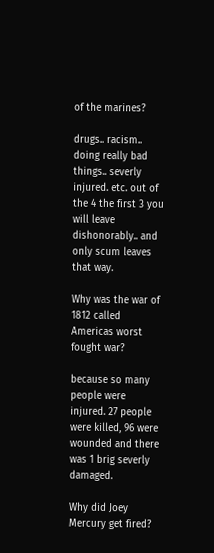of the marines?

drugs.. racism.. doing really bad things.. severly injured. etc. out of the 4 the first 3 you will leave dishonorably.. and only scum leaves that way.

Why was the war of 1812 called Americas worst fought war?

because so many people were injured. 27 people were killed, 96 were wounded and there was 1 brig severly damaged.

Why did Joey Mercury get fired?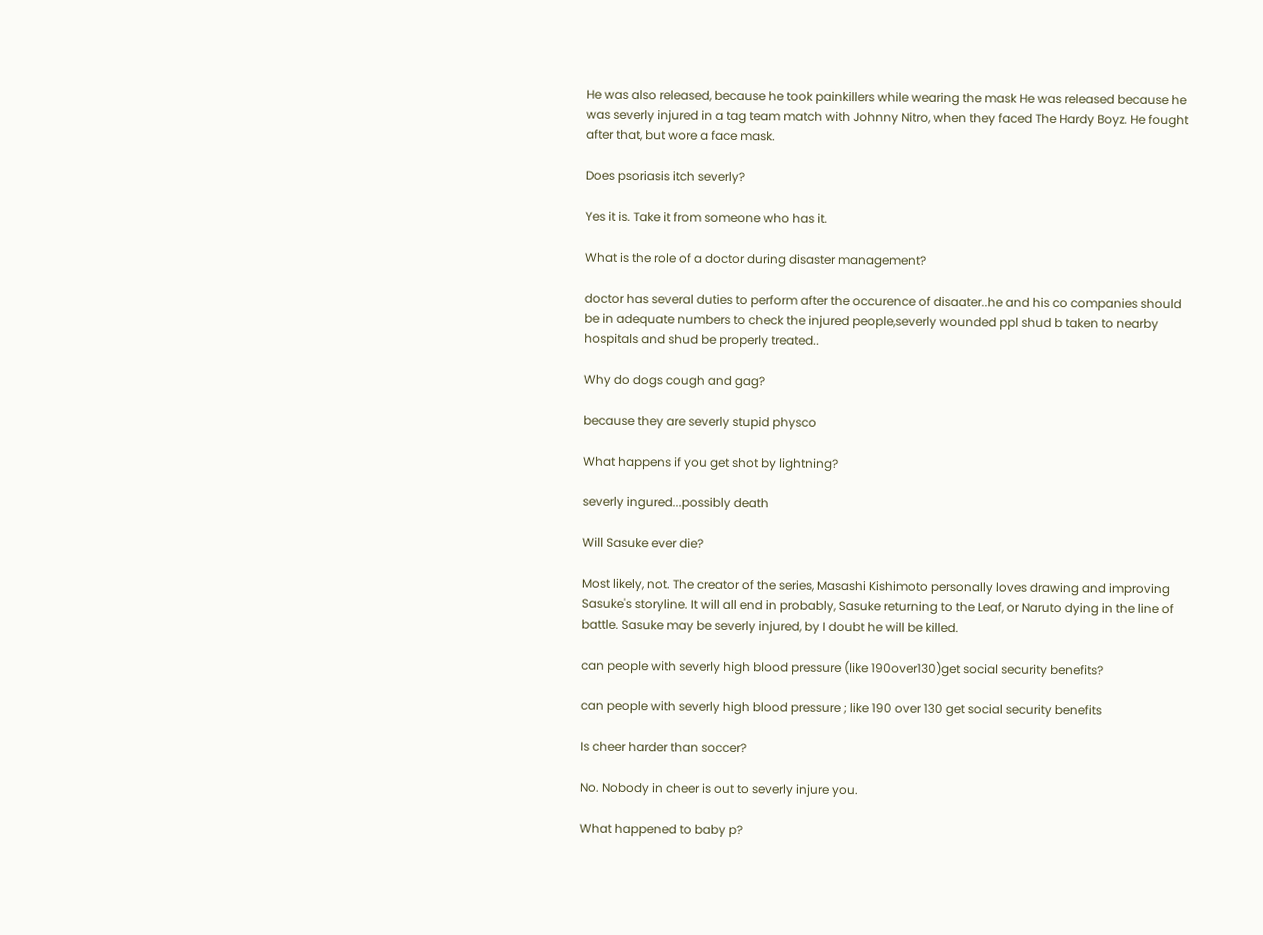He was also released, because he took painkillers while wearing the mask He was released because he was severly injured in a tag team match with Johnny Nitro, when they faced The Hardy Boyz. He fought after that, but wore a face mask.

Does psoriasis itch severly?

Yes it is. Take it from someone who has it.

What is the role of a doctor during disaster management?

doctor has several duties to perform after the occurence of disaater..he and his co companies should be in adequate numbers to check the injured people,severly wounded ppl shud b taken to nearby hospitals and shud be properly treated..

Why do dogs cough and gag?

because they are severly stupid physco

What happens if you get shot by lightning?

severly ingured...possibly death

Will Sasuke ever die?

Most likely, not. The creator of the series, Masashi Kishimoto personally loves drawing and improving Sasuke's storyline. It will all end in probably, Sasuke returning to the Leaf, or Naruto dying in the line of battle. Sasuke may be severly injured, by I doubt he will be killed.

can people with severly high blood pressure (like 190over130)get social security benefits?

can people with severly high blood pressure ; like 190 over 130 get social security benefits

Is cheer harder than soccer?

No. Nobody in cheer is out to severly injure you.

What happened to baby p?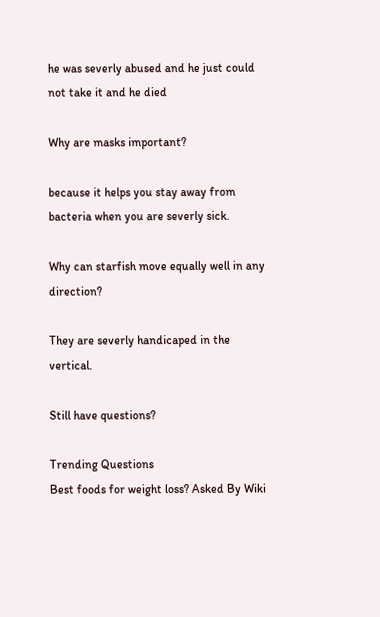he was severly abused and he just could not take it and he died

Why are masks important?

because it helps you stay away from bacteria when you are severly sick.

Why can starfish move equally well in any direction?

They are severly handicaped in the vertical.

Still have questions?

Trending Questions
Best foods for weight loss? Asked By Wiki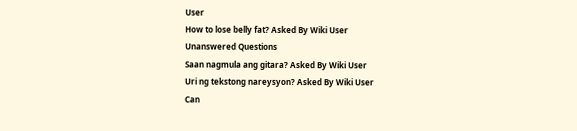User
How to lose belly fat? Asked By Wiki User
Unanswered Questions
Saan nagmula ang gitara? Asked By Wiki User
Uri ng tekstong nareysyon? Asked By Wiki User
Can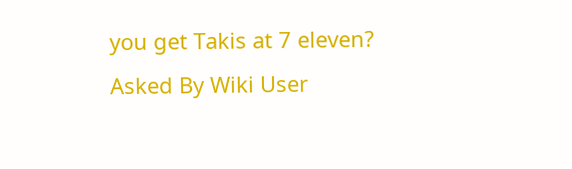you get Takis at 7 eleven? Asked By Wiki User